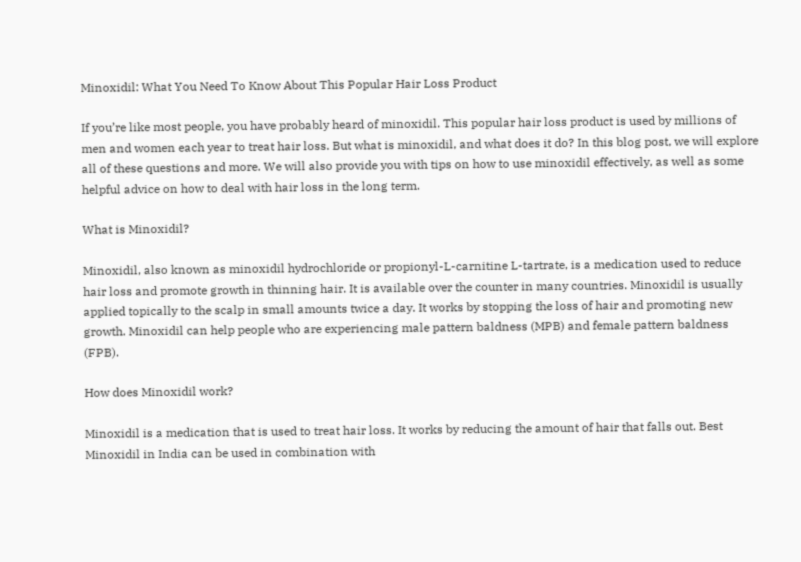Minoxidil: What You Need To Know About This Popular Hair Loss Product

If you’re like most people, you have probably heard of minoxidil. This popular hair loss product is used by millions of men and women each year to treat hair loss. But what is minoxidil, and what does it do? In this blog post, we will explore all of these questions and more. We will also provide you with tips on how to use minoxidil effectively, as well as some helpful advice on how to deal with hair loss in the long term.

What is Minoxidil?

Minoxidil, also known as minoxidil hydrochloride or propionyl-L-carnitine L-tartrate, is a medication used to reduce hair loss and promote growth in thinning hair. It is available over the counter in many countries. Minoxidil is usually applied topically to the scalp in small amounts twice a day. It works by stopping the loss of hair and promoting new growth. Minoxidil can help people who are experiencing male pattern baldness (MPB) and female pattern baldness (FPB).

How does Minoxidil work?

Minoxidil is a medication that is used to treat hair loss. It works by reducing the amount of hair that falls out. Best Minoxidil in India can be used in combination with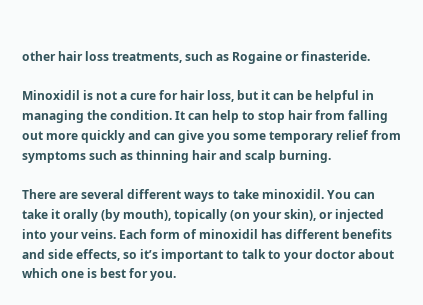other hair loss treatments, such as Rogaine or finasteride.

Minoxidil is not a cure for hair loss, but it can be helpful in managing the condition. It can help to stop hair from falling out more quickly and can give you some temporary relief from symptoms such as thinning hair and scalp burning.

There are several different ways to take minoxidil. You can take it orally (by mouth), topically (on your skin), or injected into your veins. Each form of minoxidil has different benefits and side effects, so it’s important to talk to your doctor about which one is best for you.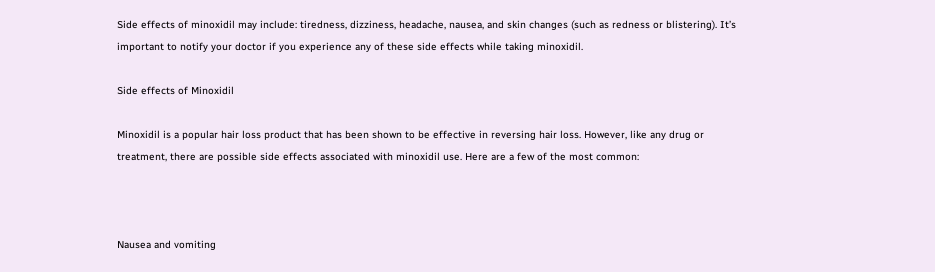Side effects of minoxidil may include: tiredness, dizziness, headache, nausea, and skin changes (such as redness or blistering). It’s important to notify your doctor if you experience any of these side effects while taking minoxidil.

Side effects of Minoxidil

Minoxidil is a popular hair loss product that has been shown to be effective in reversing hair loss. However, like any drug or treatment, there are possible side effects associated with minoxidil use. Here are a few of the most common:



Nausea and vomiting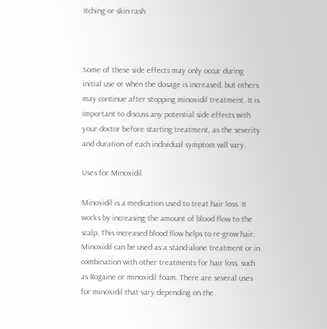Itching or skin rash



Some of these side effects may only occur during initial use or when the dosage is increased, but others may continue after stopping minoxidil treatment. It is important to discuss any potential side effects with your doctor before starting treatment, as the severity and duration of each individual symptom will vary.

Uses for Minoxidil

Minoxidil is a medication used to treat hair loss. It works by increasing the amount of blood flow to the scalp. This increased blood flow helps to re-grow hair. Minoxidil can be used as a stand-alone treatment or in combination with other treatments for hair loss, such as Rogaine or minoxidil foam. There are several uses for minoxidil that vary depending on the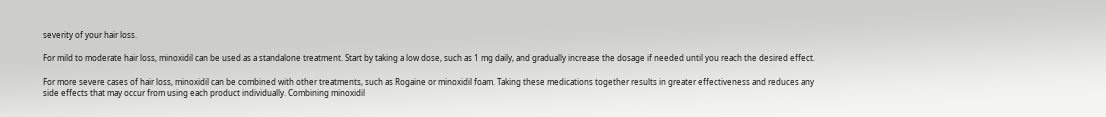severity of your hair loss.

For mild to moderate hair loss, minoxidil can be used as a standalone treatment. Start by taking a low dose, such as 1 mg daily, and gradually increase the dosage if needed until you reach the desired effect.

For more severe cases of hair loss, minoxidil can be combined with other treatments, such as Rogaine or minoxidil foam. Taking these medications together results in greater effectiveness and reduces any side effects that may occur from using each product individually. Combining minoxidil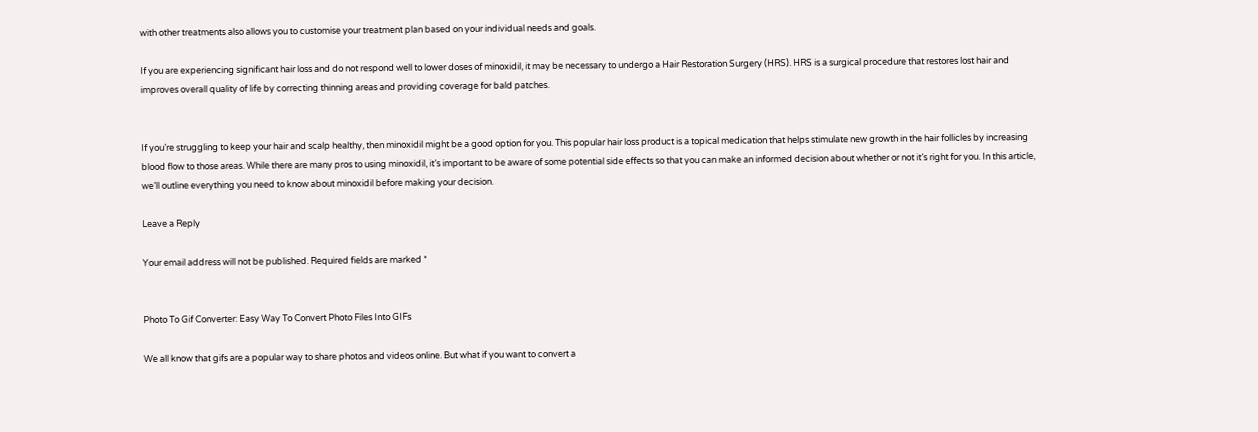with other treatments also allows you to customise your treatment plan based on your individual needs and goals.

If you are experiencing significant hair loss and do not respond well to lower doses of minoxidil, it may be necessary to undergo a Hair Restoration Surgery (HRS). HRS is a surgical procedure that restores lost hair and improves overall quality of life by correcting thinning areas and providing coverage for bald patches.


If you’re struggling to keep your hair and scalp healthy, then minoxidil might be a good option for you. This popular hair loss product is a topical medication that helps stimulate new growth in the hair follicles by increasing blood flow to those areas. While there are many pros to using minoxidil, it’s important to be aware of some potential side effects so that you can make an informed decision about whether or not it’s right for you. In this article, we’ll outline everything you need to know about minoxidil before making your decision.

Leave a Reply

Your email address will not be published. Required fields are marked *


Photo To Gif Converter: Easy Way To Convert Photo Files Into GIFs

We all know that gifs are a popular way to share photos and videos online. But what if you want to convert a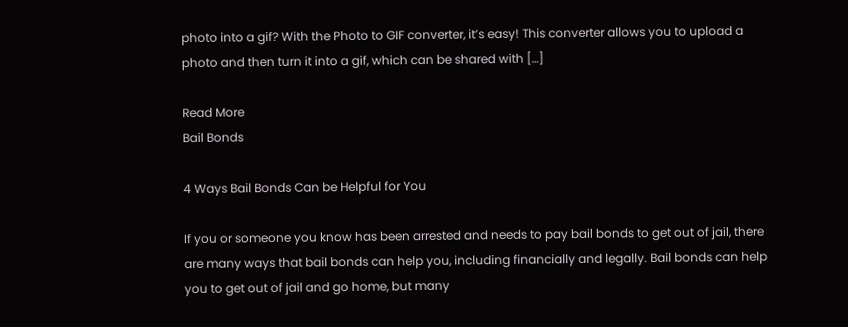photo into a gif? With the Photo to GIF converter, it’s easy! This converter allows you to upload a photo and then turn it into a gif, which can be shared with […]

Read More
Bail Bonds

4 Ways Bail Bonds Can be Helpful for You

If you or someone you know has been arrested and needs to pay bail bonds to get out of jail, there are many ways that bail bonds can help you, including financially and legally. Bail bonds can help you to get out of jail and go home, but many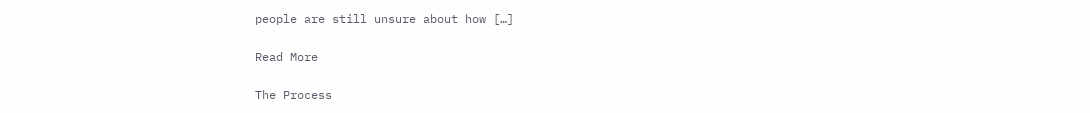people are still unsure about how […]

Read More

The Process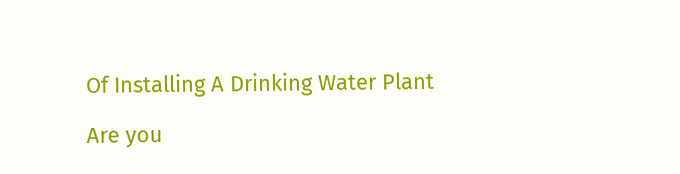Of Installing A Drinking Water Plant

Are you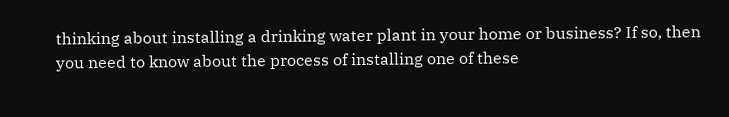thinking about installing a drinking water plant in your home or business? If so, then you need to know about the process of installing one of these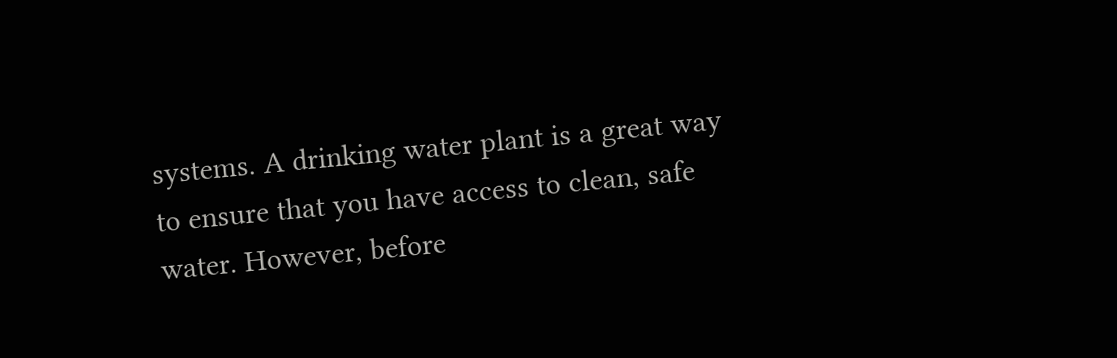systems. A drinking water plant is a great way to ensure that you have access to clean, safe water. However, before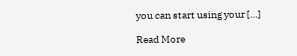you can start using your […]

Read More